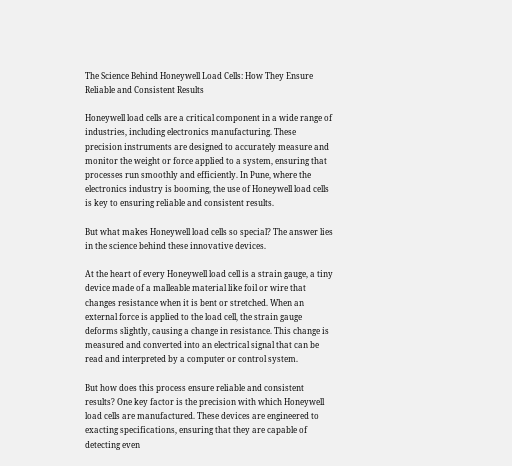The Science Behind Honeywell Load Cells: How They Ensure Reliable and Consistent Results

Honeywell load cells are a critical component in a wide range of industries, including electronics manufacturing. These precision instruments are designed to accurately measure and monitor the weight or force applied to a system, ensuring that processes run smoothly and efficiently. In Pune, where the electronics industry is booming, the use of Honeywell load cells is key to ensuring reliable and consistent results.

But what makes Honeywell load cells so special? The answer lies in the science behind these innovative devices.

At the heart of every Honeywell load cell is a strain gauge, a tiny device made of a malleable material like foil or wire that changes resistance when it is bent or stretched. When an external force is applied to the load cell, the strain gauge deforms slightly, causing a change in resistance. This change is measured and converted into an electrical signal that can be read and interpreted by a computer or control system.

But how does this process ensure reliable and consistent results? One key factor is the precision with which Honeywell load cells are manufactured. These devices are engineered to exacting specifications, ensuring that they are capable of detecting even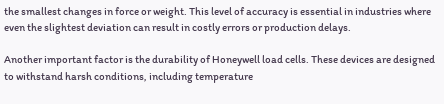the smallest changes in force or weight. This level of accuracy is essential in industries where even the slightest deviation can result in costly errors or production delays.

Another important factor is the durability of Honeywell load cells. These devices are designed to withstand harsh conditions, including temperature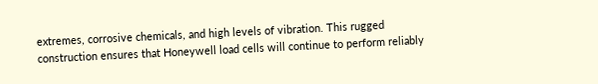extremes, corrosive chemicals, and high levels of vibration. This rugged construction ensures that Honeywell load cells will continue to perform reliably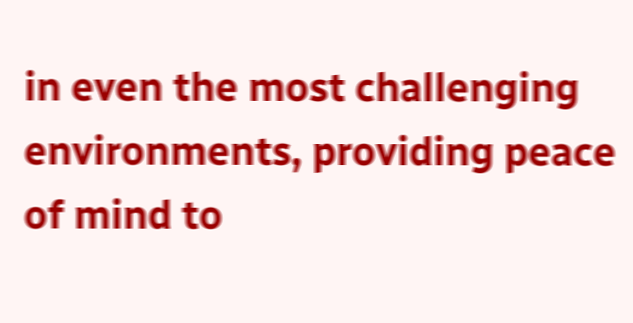in even the most challenging environments, providing peace of mind to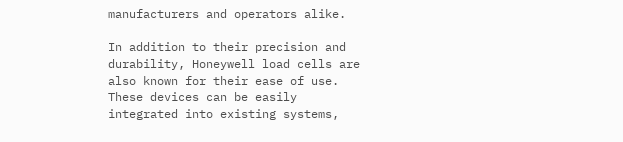manufacturers and operators alike.

In addition to their precision and durability, Honeywell load cells are also known for their ease of use. These devices can be easily integrated into existing systems,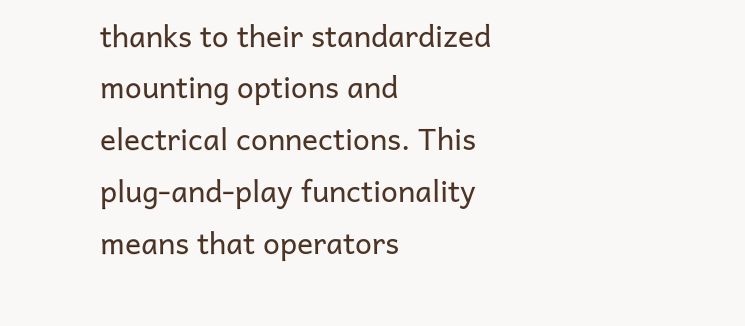thanks to their standardized mounting options and electrical connections. This plug-and-play functionality means that operators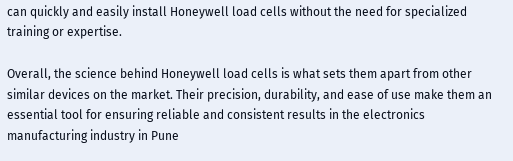can quickly and easily install Honeywell load cells without the need for specialized training or expertise.

Overall, the science behind Honeywell load cells is what sets them apart from other similar devices on the market. Their precision, durability, and ease of use make them an essential tool for ensuring reliable and consistent results in the electronics manufacturing industry in Pune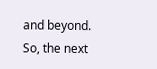and beyond. So, the next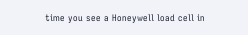time you see a Honeywell load cell in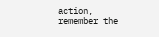action, remember the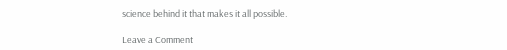science behind it that makes it all possible.

Leave a Comment